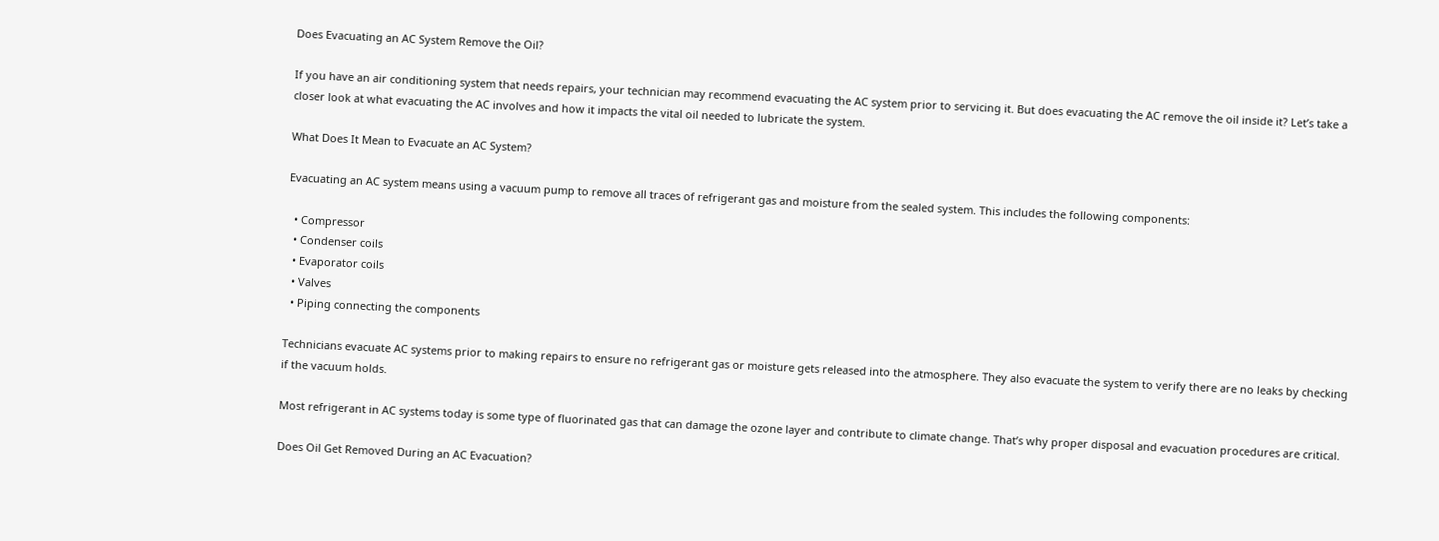Does Evacuating an AC System Remove the Oil?

If you have an air conditioning system that needs repairs, your technician may recommend evacuating the AC system prior to servicing it. But does evacuating the AC remove the oil inside it? Let’s take a closer look at what evacuating the AC involves and how it impacts the vital oil needed to lubricate the system.

What Does It Mean to Evacuate an AC System?

Evacuating an AC system means using a vacuum pump to remove all traces of refrigerant gas and moisture from the sealed system. This includes the following components:

  • Compressor
  • Condenser coils
  • Evaporator coils
  • Valves
  • Piping connecting the components

Technicians evacuate AC systems prior to making repairs to ensure no refrigerant gas or moisture gets released into the atmosphere. They also evacuate the system to verify there are no leaks by checking if the vacuum holds.

Most refrigerant in AC systems today is some type of fluorinated gas that can damage the ozone layer and contribute to climate change. That’s why proper disposal and evacuation procedures are critical.

Does Oil Get Removed During an AC Evacuation?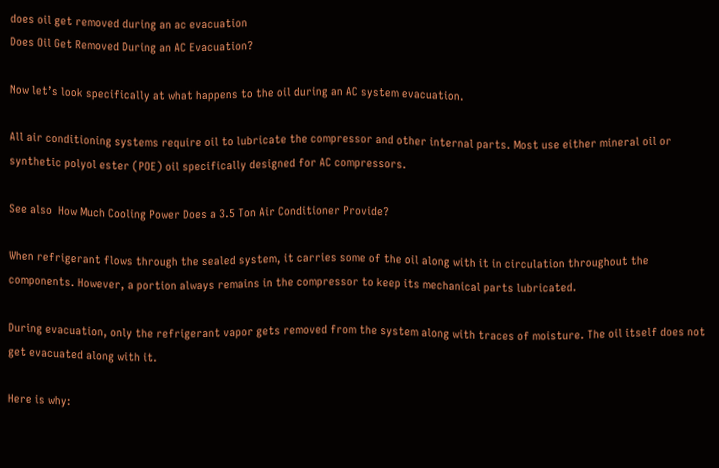does oil get removed during an ac evacuation
Does Oil Get Removed During an AC Evacuation?

Now let’s look specifically at what happens to the oil during an AC system evacuation.

All air conditioning systems require oil to lubricate the compressor and other internal parts. Most use either mineral oil or synthetic polyol ester (POE) oil specifically designed for AC compressors.

See also  How Much Cooling Power Does a 3.5 Ton Air Conditioner Provide?

When refrigerant flows through the sealed system, it carries some of the oil along with it in circulation throughout the components. However, a portion always remains in the compressor to keep its mechanical parts lubricated.

During evacuation, only the refrigerant vapor gets removed from the system along with traces of moisture. The oil itself does not get evacuated along with it.

Here is why: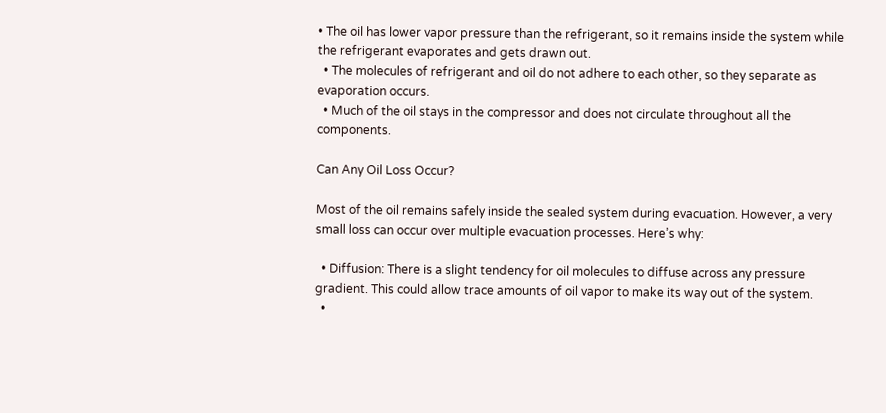• The oil has lower vapor pressure than the refrigerant, so it remains inside the system while the refrigerant evaporates and gets drawn out.
  • The molecules of refrigerant and oil do not adhere to each other, so they separate as evaporation occurs.
  • Much of the oil stays in the compressor and does not circulate throughout all the components.

Can Any Oil Loss Occur?

Most of the oil remains safely inside the sealed system during evacuation. However, a very small loss can occur over multiple evacuation processes. Here’s why:

  • Diffusion: There is a slight tendency for oil molecules to diffuse across any pressure gradient. This could allow trace amounts of oil vapor to make its way out of the system.
  •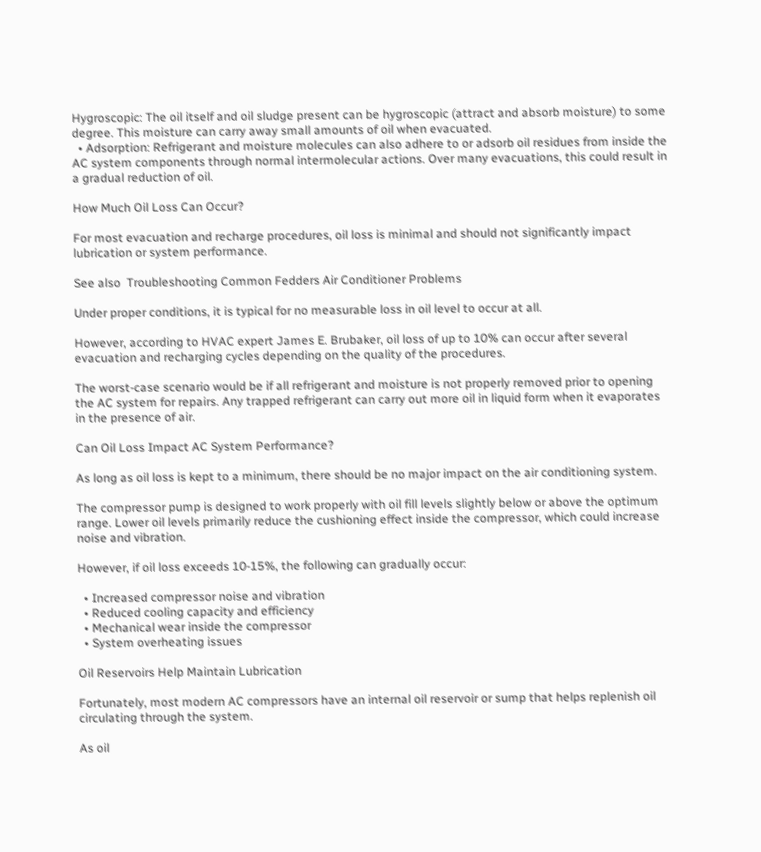Hygroscopic: The oil itself and oil sludge present can be hygroscopic (attract and absorb moisture) to some degree. This moisture can carry away small amounts of oil when evacuated.
  • Adsorption: Refrigerant and moisture molecules can also adhere to or adsorb oil residues from inside the AC system components through normal intermolecular actions. Over many evacuations, this could result in a gradual reduction of oil.

How Much Oil Loss Can Occur?

For most evacuation and recharge procedures, oil loss is minimal and should not significantly impact lubrication or system performance.

See also  Troubleshooting Common Fedders Air Conditioner Problems

Under proper conditions, it is typical for no measurable loss in oil level to occur at all.

However, according to HVAC expert James E. Brubaker, oil loss of up to 10% can occur after several evacuation and recharging cycles depending on the quality of the procedures.

The worst-case scenario would be if all refrigerant and moisture is not properly removed prior to opening the AC system for repairs. Any trapped refrigerant can carry out more oil in liquid form when it evaporates in the presence of air.

Can Oil Loss Impact AC System Performance?

As long as oil loss is kept to a minimum, there should be no major impact on the air conditioning system.

The compressor pump is designed to work properly with oil fill levels slightly below or above the optimum range. Lower oil levels primarily reduce the cushioning effect inside the compressor, which could increase noise and vibration.

However, if oil loss exceeds 10-15%, the following can gradually occur:

  • Increased compressor noise and vibration
  • Reduced cooling capacity and efficiency
  • Mechanical wear inside the compressor
  • System overheating issues

Oil Reservoirs Help Maintain Lubrication

Fortunately, most modern AC compressors have an internal oil reservoir or sump that helps replenish oil circulating through the system.

As oil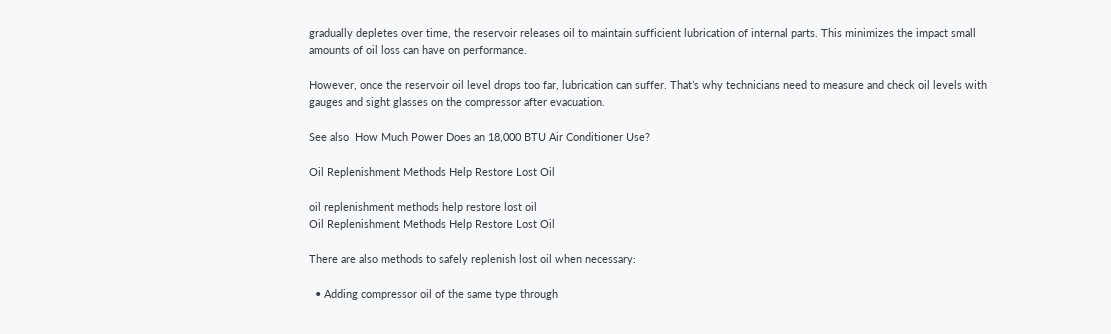gradually depletes over time, the reservoir releases oil to maintain sufficient lubrication of internal parts. This minimizes the impact small amounts of oil loss can have on performance.

However, once the reservoir oil level drops too far, lubrication can suffer. That’s why technicians need to measure and check oil levels with gauges and sight glasses on the compressor after evacuation.

See also  How Much Power Does an 18,000 BTU Air Conditioner Use?

Oil Replenishment Methods Help Restore Lost Oil

oil replenishment methods help restore lost oil
Oil Replenishment Methods Help Restore Lost Oil

There are also methods to safely replenish lost oil when necessary:

  • Adding compressor oil of the same type through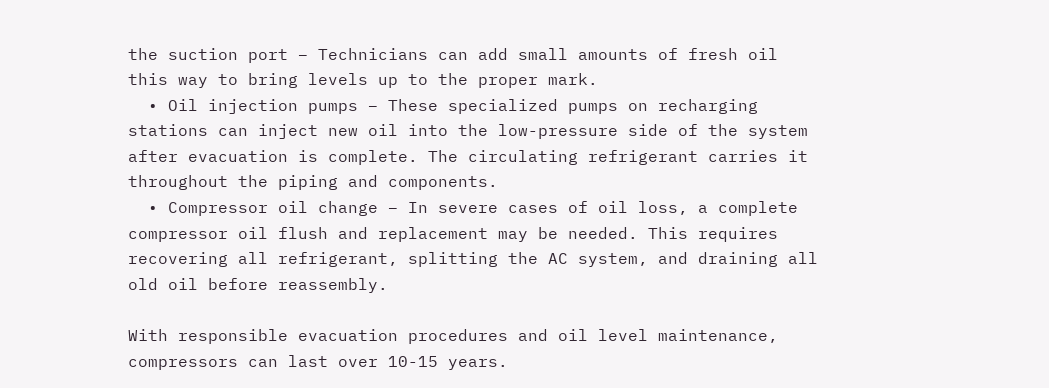the suction port – Technicians can add small amounts of fresh oil this way to bring levels up to the proper mark.
  • Oil injection pumps – These specialized pumps on recharging stations can inject new oil into the low-pressure side of the system after evacuation is complete. The circulating refrigerant carries it throughout the piping and components.
  • Compressor oil change – In severe cases of oil loss, a complete compressor oil flush and replacement may be needed. This requires recovering all refrigerant, splitting the AC system, and draining all old oil before reassembly.

With responsible evacuation procedures and oil level maintenance, compressors can last over 10-15 years.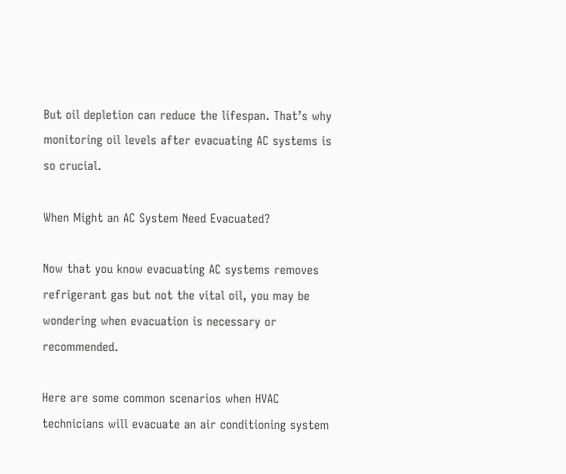But oil depletion can reduce the lifespan. That’s why monitoring oil levels after evacuating AC systems is so crucial.

When Might an AC System Need Evacuated?

Now that you know evacuating AC systems removes refrigerant gas but not the vital oil, you may be wondering when evacuation is necessary or recommended.

Here are some common scenarios when HVAC technicians will evacuate an air conditioning system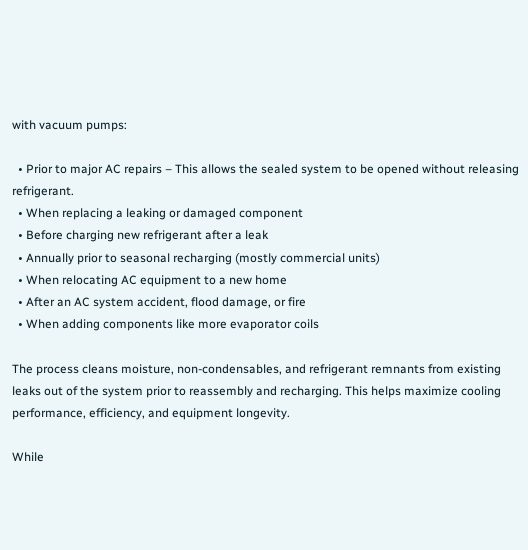with vacuum pumps:

  • Prior to major AC repairs – This allows the sealed system to be opened without releasing refrigerant.
  • When replacing a leaking or damaged component
  • Before charging new refrigerant after a leak
  • Annually prior to seasonal recharging (mostly commercial units)
  • When relocating AC equipment to a new home
  • After an AC system accident, flood damage, or fire
  • When adding components like more evaporator coils

The process cleans moisture, non-condensables, and refrigerant remnants from existing leaks out of the system prior to reassembly and recharging. This helps maximize cooling performance, efficiency, and equipment longevity.

While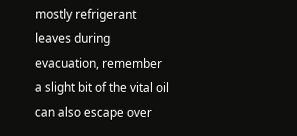mostly refrigerant leaves during evacuation, remember a slight bit of the vital oil can also escape over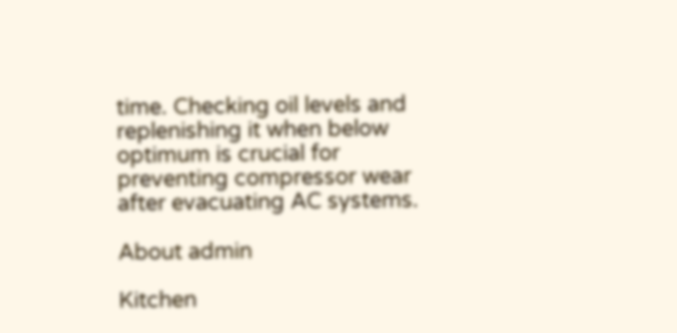time. Checking oil levels and replenishing it when below optimum is crucial for preventing compressor wear after evacuating AC systems.

About admin

Kitchen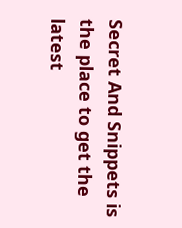Secret And Snippets is the place to get the latest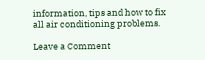information, tips and how to fix all air conditioning problems.

Leave a Comment